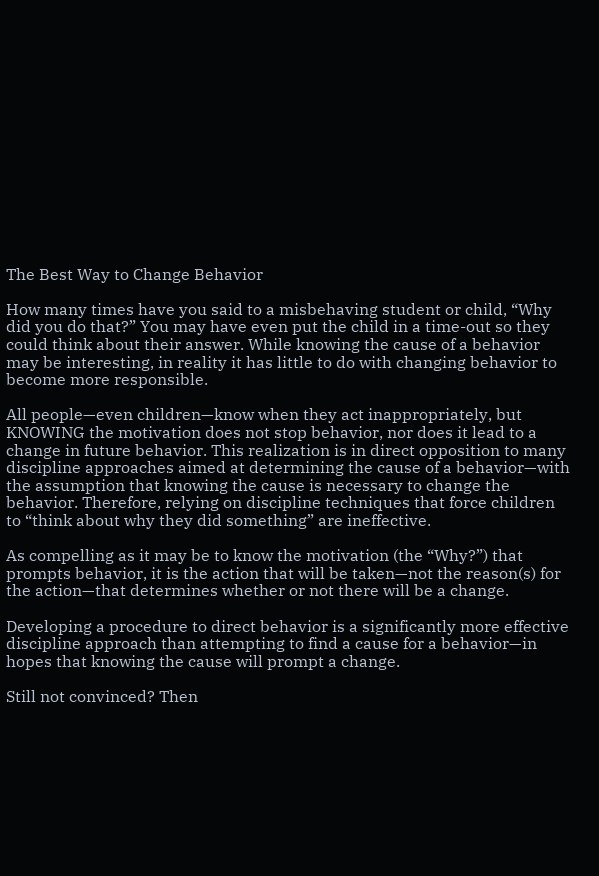The Best Way to Change Behavior

How many times have you said to a misbehaving student or child, “Why did you do that?” You may have even put the child in a time-out so they could think about their answer. While knowing the cause of a behavior may be interesting, in reality it has little to do with changing behavior to become more responsible.

All people—even children—know when they act inappropriately, but KNOWING the motivation does not stop behavior, nor does it lead to a change in future behavior. This realization is in direct opposition to many discipline approaches aimed at determining the cause of a behavior—with the assumption that knowing the cause is necessary to change the behavior. Therefore, relying on discipline techniques that force children to “think about why they did something” are ineffective.

As compelling as it may be to know the motivation (the “Why?”) that prompts behavior, it is the action that will be taken—not the reason(s) for the action—that determines whether or not there will be a change.

Developing a procedure to direct behavior is a significantly more effective discipline approach than attempting to find a cause for a behavior—in hopes that knowing the cause will prompt a change.

Still not convinced? Then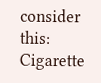consider this: Cigarette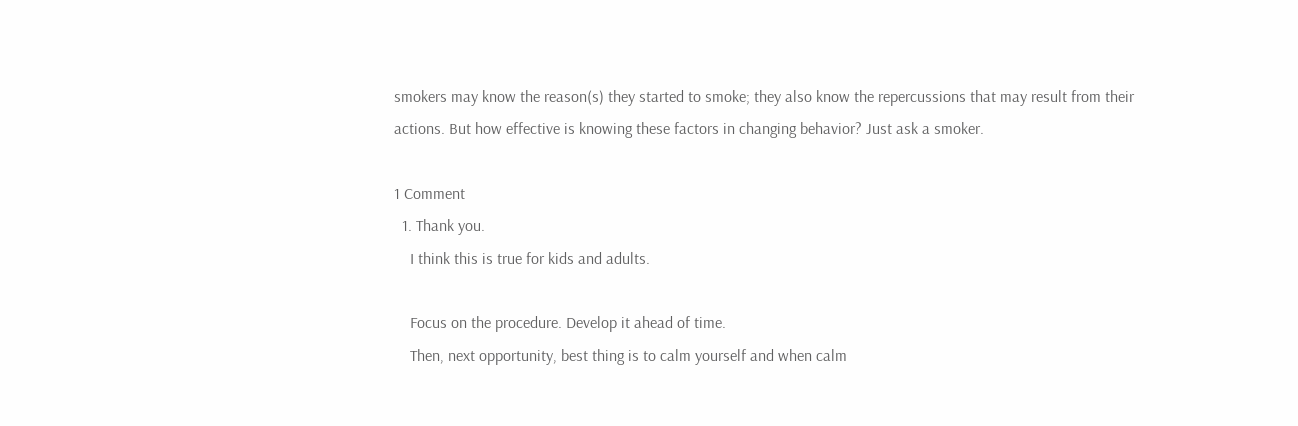smokers may know the reason(s) they started to smoke; they also know the repercussions that may result from their actions. But how effective is knowing these factors in changing behavior? Just ask a smoker.

1 Comment
  1. Thank you.
    I think this is true for kids and adults.

    Focus on the procedure. Develop it ahead of time.
    Then, next opportunity, best thing is to calm yourself and when calm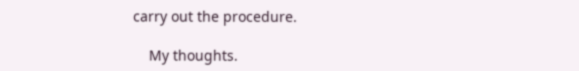carry out the procedure.

    My thoughts.